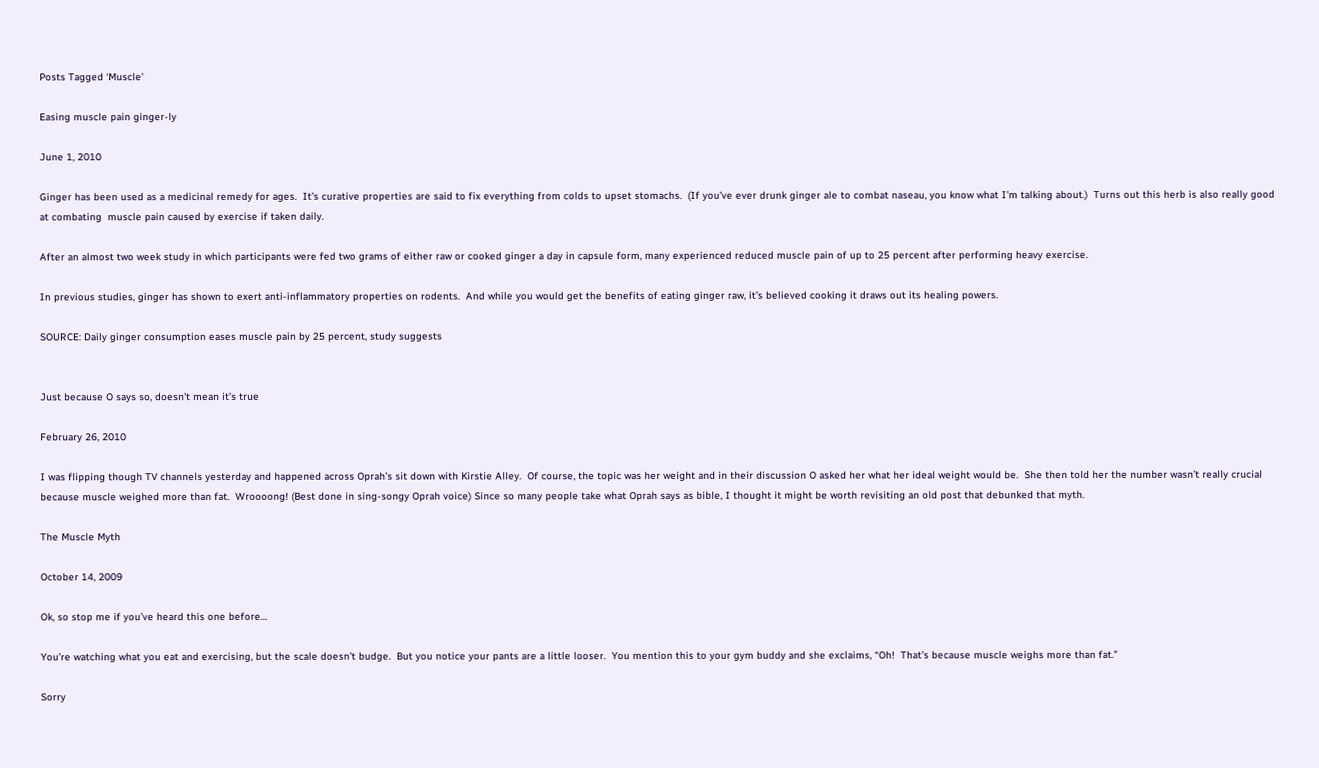Posts Tagged ‘Muscle’

Easing muscle pain ginger-ly

June 1, 2010

Ginger has been used as a medicinal remedy for ages.  It’s curative properties are said to fix everything from colds to upset stomachs.  (If you’ve ever drunk ginger ale to combat naseau, you know what I’m talking about.)  Turns out this herb is also really good at combating  muscle pain caused by exercise if taken daily.

After an almost two week study in which participants were fed two grams of either raw or cooked ginger a day in capsule form, many experienced reduced muscle pain of up to 25 percent after performing heavy exercise.

In previous studies, ginger has shown to exert anti-inflammatory properties on rodents.  And while you would get the benefits of eating ginger raw, it’s believed cooking it draws out its healing powers.

SOURCE: Daily ginger consumption eases muscle pain by 25 percent, study suggests


Just because O says so, doesn’t mean it’s true

February 26, 2010

I was flipping though TV channels yesterday and happened across Oprah’s sit down with Kirstie Alley.  Of course, the topic was her weight and in their discussion O asked her what her ideal weight would be.  She then told her the number wasn’t really crucial because muscle weighed more than fat.  Wroooong! (Best done in sing-songy Oprah voice) Since so many people take what Oprah says as bible, I thought it might be worth revisiting an old post that debunked that myth.

The Muscle Myth

October 14, 2009

Ok, so stop me if you’ve heard this one before…

You’re watching what you eat and exercising, but the scale doesn’t budge.  But you notice your pants are a little looser.  You mention this to your gym buddy and she exclaims, “Oh!  That’s because muscle weighs more than fat.”

Sorry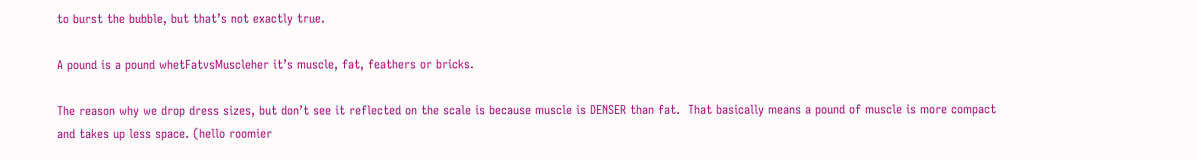to burst the bubble, but that’s not exactly true.

A pound is a pound whetFatvsMuscleher it’s muscle, fat, feathers or bricks.

The reason why we drop dress sizes, but don’t see it reflected on the scale is because muscle is DENSER than fat.  That basically means a pound of muscle is more compact and takes up less space. (hello roomier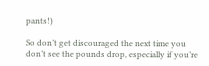pants!)

So don’t get discouraged the next time you don’t see the pounds drop, especially if you’re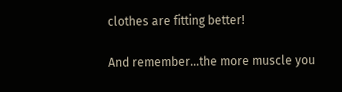clothes are fitting better!

And remember…the more muscle you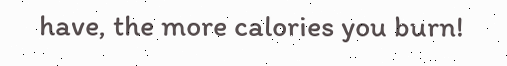have, the more calories you burn!